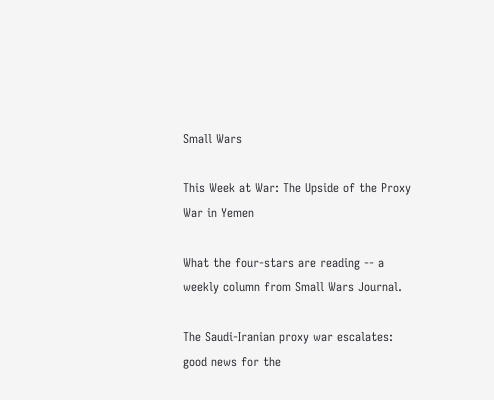Small Wars

This Week at War: The Upside of the Proxy War in Yemen

What the four-stars are reading -- a weekly column from Small Wars Journal.

The Saudi-Iranian proxy war escalates: good news for the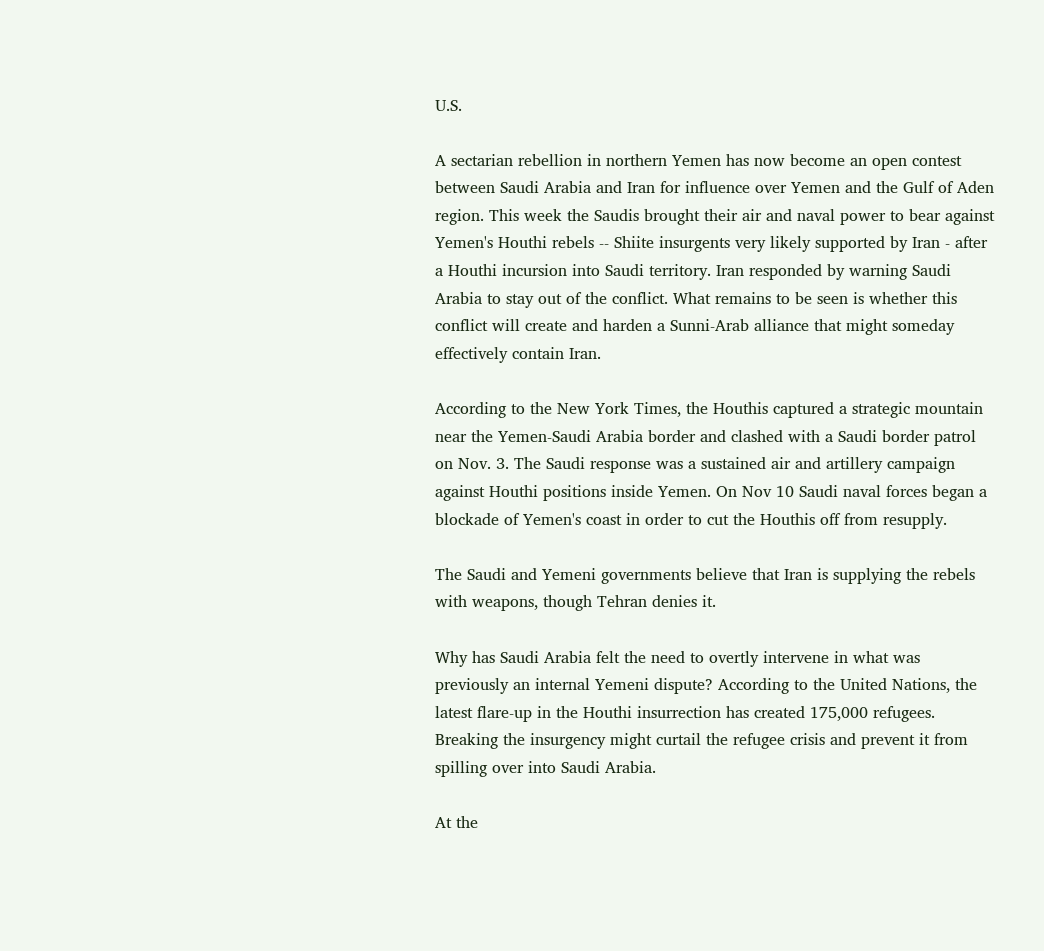U.S.

A sectarian rebellion in northern Yemen has now become an open contest between Saudi Arabia and Iran for influence over Yemen and the Gulf of Aden region. This week the Saudis brought their air and naval power to bear against Yemen's Houthi rebels -- Shiite insurgents very likely supported by Iran - after a Houthi incursion into Saudi territory. Iran responded by warning Saudi Arabia to stay out of the conflict. What remains to be seen is whether this conflict will create and harden a Sunni-Arab alliance that might someday effectively contain Iran.

According to the New York Times, the Houthis captured a strategic mountain near the Yemen-Saudi Arabia border and clashed with a Saudi border patrol on Nov. 3. The Saudi response was a sustained air and artillery campaign against Houthi positions inside Yemen. On Nov 10 Saudi naval forces began a blockade of Yemen's coast in order to cut the Houthis off from resupply.

The Saudi and Yemeni governments believe that Iran is supplying the rebels with weapons, though Tehran denies it.

Why has Saudi Arabia felt the need to overtly intervene in what was previously an internal Yemeni dispute? According to the United Nations, the latest flare-up in the Houthi insurrection has created 175,000 refugees. Breaking the insurgency might curtail the refugee crisis and prevent it from spilling over into Saudi Arabia.

At the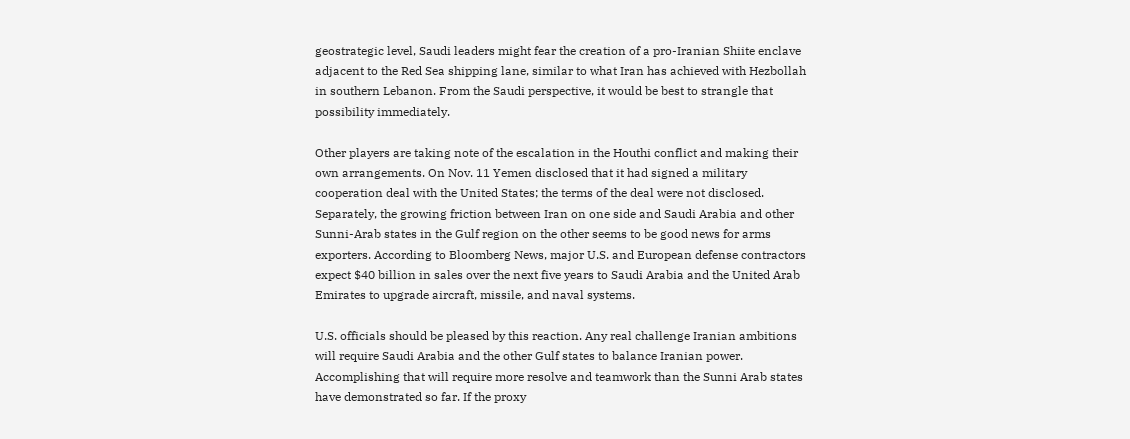geostrategic level, Saudi leaders might fear the creation of a pro-Iranian Shiite enclave adjacent to the Red Sea shipping lane, similar to what Iran has achieved with Hezbollah in southern Lebanon. From the Saudi perspective, it would be best to strangle that possibility immediately.

Other players are taking note of the escalation in the Houthi conflict and making their own arrangements. On Nov. 11 Yemen disclosed that it had signed a military cooperation deal with the United States; the terms of the deal were not disclosed. Separately, the growing friction between Iran on one side and Saudi Arabia and other Sunni-Arab states in the Gulf region on the other seems to be good news for arms exporters. According to Bloomberg News, major U.S. and European defense contractors expect $40 billion in sales over the next five years to Saudi Arabia and the United Arab Emirates to upgrade aircraft, missile, and naval systems.

U.S. officials should be pleased by this reaction. Any real challenge Iranian ambitions will require Saudi Arabia and the other Gulf states to balance Iranian power. Accomplishing that will require more resolve and teamwork than the Sunni Arab states have demonstrated so far. If the proxy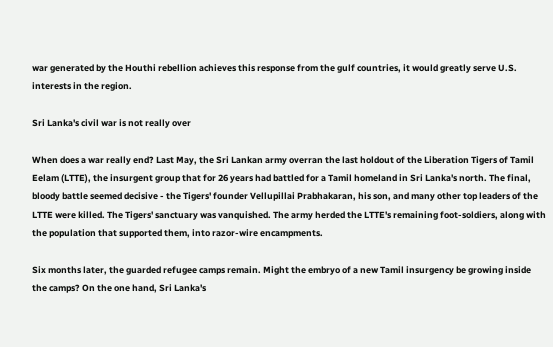war generated by the Houthi rebellion achieves this response from the gulf countries, it would greatly serve U.S. interests in the region.

Sri Lanka's civil war is not really over

When does a war really end? Last May, the Sri Lankan army overran the last holdout of the Liberation Tigers of Tamil Eelam (LTTE), the insurgent group that for 26 years had battled for a Tamil homeland in Sri Lanka's north. The final, bloody battle seemed decisive - the Tigers' founder Vellupillai Prabhakaran, his son, and many other top leaders of the LTTE were killed. The Tigers' sanctuary was vanquished. The army herded the LTTE's remaining foot-soldiers, along with the population that supported them, into razor-wire encampments.

Six months later, the guarded refugee camps remain. Might the embryo of a new Tamil insurgency be growing inside the camps? On the one hand, Sri Lanka's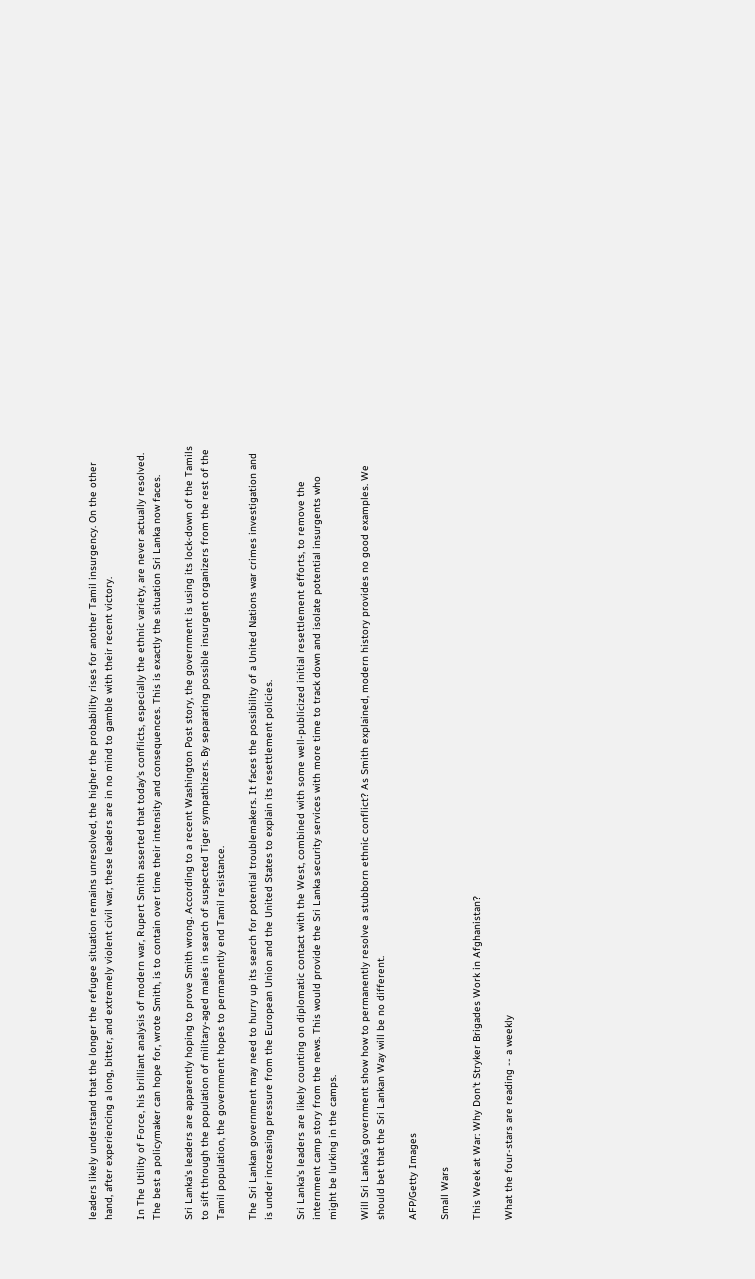leaders likely understand that the longer the refugee situation remains unresolved, the higher the probability rises for another Tamil insurgency. On the other hand, after experiencing a long, bitter, and extremely violent civil war, these leaders are in no mind to gamble with their recent victory.

In The Utility of Force, his brilliant analysis of modern war, Rupert Smith asserted that today's conflicts, especially the ethnic variety, are never actually resolved. The best a policymaker can hope for, wrote Smith, is to contain over time their intensity and consequences. This is exactly the situation Sri Lanka now faces.

Sri Lanka's leaders are apparently hoping to prove Smith wrong. According to a recent Washington Post story, the government is using its lock-down of the Tamils to sift through the population of military-aged males in search of suspected Tiger sympathizers. By separating possible insurgent organizers from the rest of the Tamil population, the government hopes to permanently end Tamil resistance.

The Sri Lankan government may need to hurry up its search for potential troublemakers. It faces the possibility of a United Nations war crimes investigation and is under increasing pressure from the European Union and the United States to explain its resettlement policies.

Sri Lanka's leaders are likely counting on diplomatic contact with the West, combined with some well-publicized initial resettlement efforts, to remove the internment camp story from the news. This would provide the Sri Lanka security services with more time to track down and isolate potential insurgents who might be lurking in the camps.

Will Sri Lanka's government show how to permanently resolve a stubborn ethnic conflict? As Smith explained, modern history provides no good examples. We should bet that the Sri Lankan Way will be no different.

AFP/Getty Images

Small Wars

This Week at War: Why Don't Stryker Brigades Work in Afghanistan?

What the four-stars are reading -- a weekly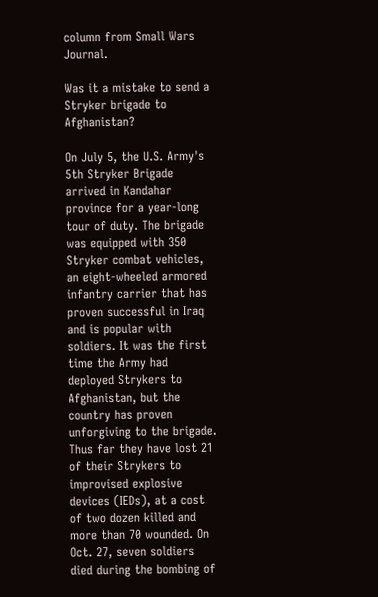column from Small Wars Journal.

Was it a mistake to send a Stryker brigade to Afghanistan?

On July 5, the U.S. Army's 5th Stryker Brigade arrived in Kandahar province for a year-long tour of duty. The brigade was equipped with 350 Stryker combat vehicles, an eight-wheeled armored infantry carrier that has proven successful in Iraq and is popular with soldiers. It was the first time the Army had deployed Strykers to Afghanistan, but the country has proven unforgiving to the brigade. Thus far they have lost 21 of their Strykers to improvised explosive devices (IEDs), at a cost of two dozen killed and more than 70 wounded. On Oct. 27, seven soldiers died during the bombing of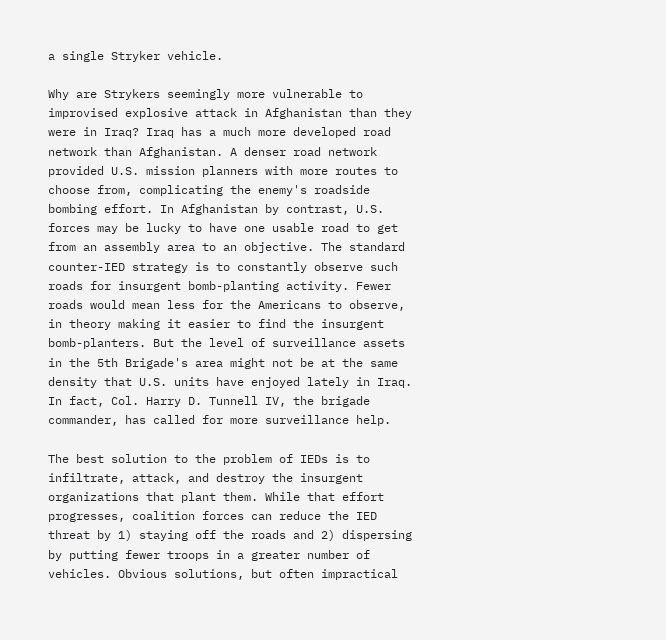a single Stryker vehicle.

Why are Strykers seemingly more vulnerable to improvised explosive attack in Afghanistan than they were in Iraq? Iraq has a much more developed road network than Afghanistan. A denser road network provided U.S. mission planners with more routes to choose from, complicating the enemy's roadside bombing effort. In Afghanistan by contrast, U.S. forces may be lucky to have one usable road to get from an assembly area to an objective. The standard counter-IED strategy is to constantly observe such roads for insurgent bomb-planting activity. Fewer roads would mean less for the Americans to observe, in theory making it easier to find the insurgent bomb-planters. But the level of surveillance assets in the 5th Brigade's area might not be at the same density that U.S. units have enjoyed lately in Iraq. In fact, Col. Harry D. Tunnell IV, the brigade commander, has called for more surveillance help.

The best solution to the problem of IEDs is to infiltrate, attack, and destroy the insurgent organizations that plant them. While that effort progresses, coalition forces can reduce the IED threat by 1) staying off the roads and 2) dispersing by putting fewer troops in a greater number of vehicles. Obvious solutions, but often impractical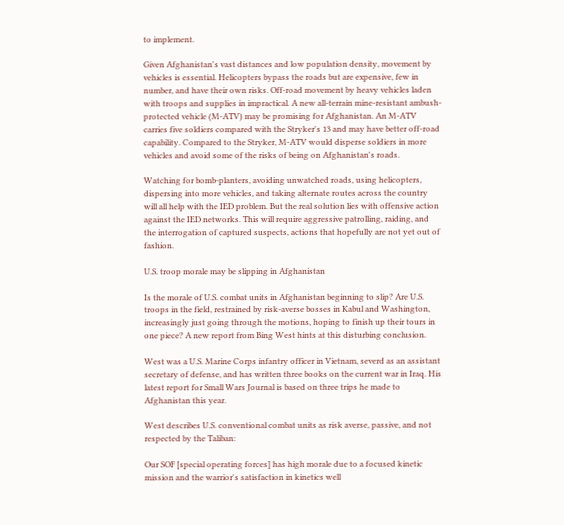to implement.

Given Afghanistan's vast distances and low population density, movement by vehicles is essential. Helicopters bypass the roads but are expensive, few in number, and have their own risks. Off-road movement by heavy vehicles laden with troops and supplies in impractical. A new all-terrain mine-resistant ambush-protected vehicle (M-ATV) may be promising for Afghanistan. An M-ATV carries five soldiers compared with the Stryker's 13 and may have better off-road capability. Compared to the Stryker, M-ATV would disperse soldiers in more vehicles and avoid some of the risks of being on Afghanistan's roads.

Watching for bomb-planters, avoiding unwatched roads, using helicopters, dispersing into more vehicles, and taking alternate routes across the country will all help with the IED problem. But the real solution lies with offensive action against the IED networks. This will require aggressive patrolling, raiding, and the interrogation of captured suspects, actions that hopefully are not yet out of fashion.

U.S. troop morale may be slipping in Afghanistan

Is the morale of U.S. combat units in Afghanistan beginning to slip? Are U.S. troops in the field, restrained by risk-averse bosses in Kabul and Washington, increasingly just going through the motions, hoping to finish up their tours in one piece? A new report from Bing West hints at this disturbing conclusion.

West was a U.S. Marine Corps infantry officer in Vietnam, severd as an assistant secretary of defense, and has written three books on the current war in Iraq. His latest report for Small Wars Journal is based on three trips he made to Afghanistan this year.

West describes U.S. conventional combat units as risk averse, passive, and not respected by the Taliban:

Our SOF [special operating forces] has high morale due to a focused kinetic mission and the warrior's satisfaction in kinetics well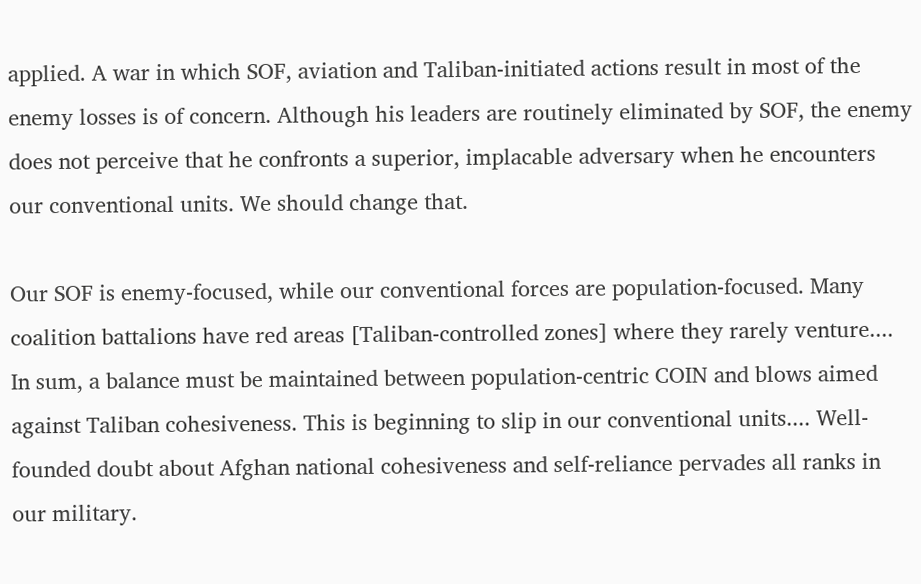applied. A war in which SOF, aviation and Taliban-initiated actions result in most of the enemy losses is of concern. Although his leaders are routinely eliminated by SOF, the enemy does not perceive that he confronts a superior, implacable adversary when he encounters our conventional units. We should change that.

Our SOF is enemy-focused, while our conventional forces are population-focused. Many coalition battalions have red areas [Taliban-controlled zones] where they rarely venture.... In sum, a balance must be maintained between population-centric COIN and blows aimed against Taliban cohesiveness. This is beginning to slip in our conventional units.... Well-founded doubt about Afghan national cohesiveness and self-reliance pervades all ranks in our military.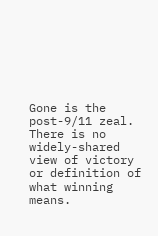Gone is the post-9/11 zeal. There is no widely-shared view of victory or definition of what winning means.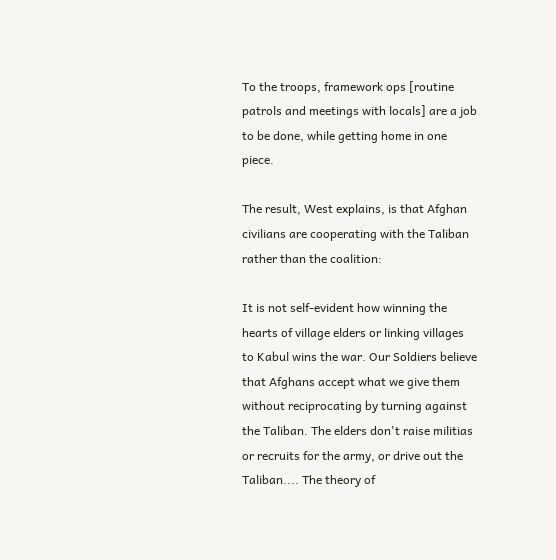To the troops, framework ops [routine patrols and meetings with locals] are a job to be done, while getting home in one piece.

The result, West explains, is that Afghan civilians are cooperating with the Taliban rather than the coalition:

It is not self-evident how winning the hearts of village elders or linking villages to Kabul wins the war. Our Soldiers believe that Afghans accept what we give them without reciprocating by turning against the Taliban. The elders don't raise militias or recruits for the army, or drive out the Taliban.... The theory of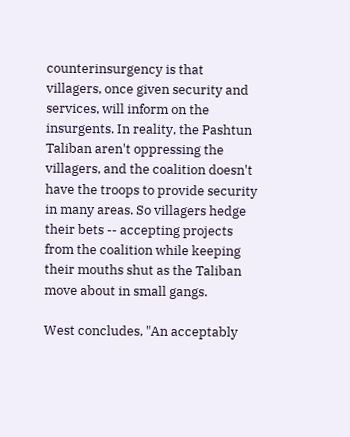counterinsurgency is that villagers, once given security and services, will inform on the insurgents. In reality, the Pashtun Taliban aren't oppressing the villagers, and the coalition doesn't have the troops to provide security in many areas. So villagers hedge their bets -- accepting projects from the coalition while keeping their mouths shut as the Taliban move about in small gangs.

West concludes, "An acceptably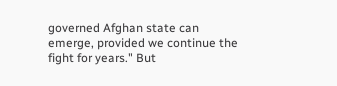governed Afghan state can emerge, provided we continue the fight for years." But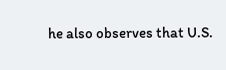he also observes that U.S.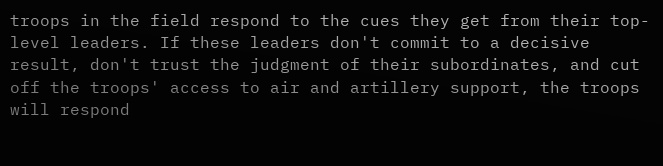troops in the field respond to the cues they get from their top-level leaders. If these leaders don't commit to a decisive result, don't trust the judgment of their subordinates, and cut off the troops' access to air and artillery support, the troops will respond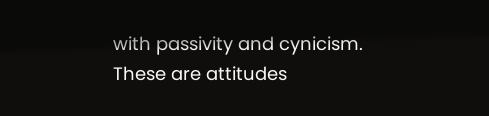with passivity and cynicism. These are attitudes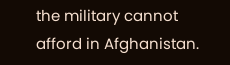the military cannot afford in Afghanistan.